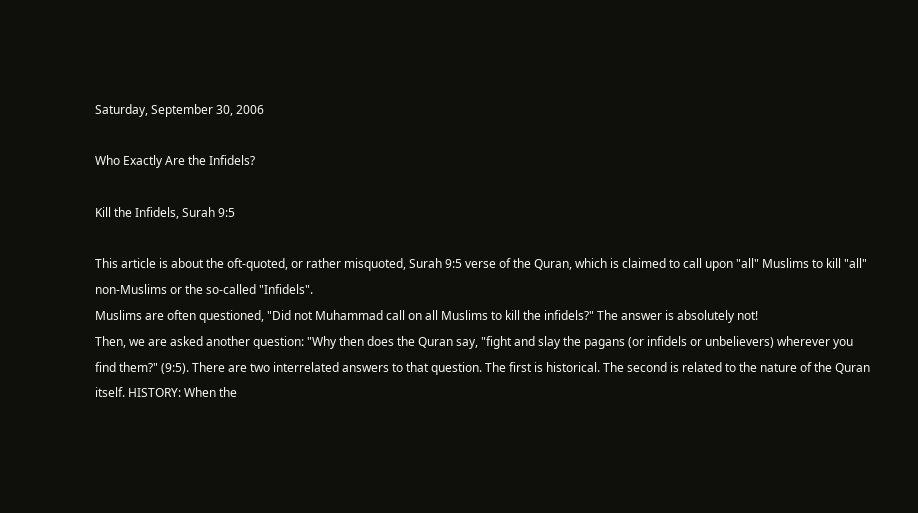Saturday, September 30, 2006

Who Exactly Are the Infidels?

Kill the Infidels, Surah 9:5

This article is about the oft-quoted, or rather misquoted, Surah 9:5 verse of the Quran, which is claimed to call upon "all" Muslims to kill "all" non-Muslims or the so-called "Infidels".
Muslims are often questioned, "Did not Muhammad call on all Muslims to kill the infidels?" The answer is absolutely not!
Then, we are asked another question: "Why then does the Quran say, "fight and slay the pagans (or infidels or unbelievers) wherever you find them?" (9:5). There are two interrelated answers to that question. The first is historical. The second is related to the nature of the Quran itself. HISTORY: When the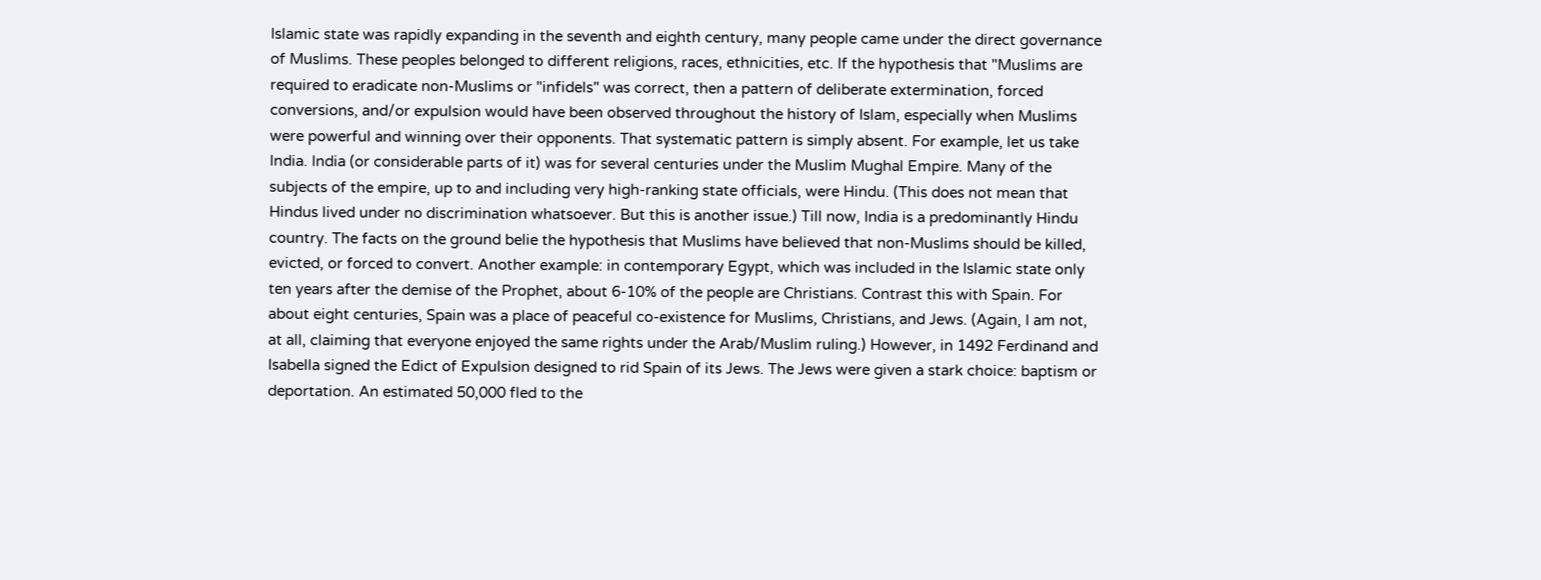Islamic state was rapidly expanding in the seventh and eighth century, many people came under the direct governance of Muslims. These peoples belonged to different religions, races, ethnicities, etc. If the hypothesis that "Muslims are required to eradicate non-Muslims or "infidels" was correct, then a pattern of deliberate extermination, forced conversions, and/or expulsion would have been observed throughout the history of Islam, especially when Muslims were powerful and winning over their opponents. That systematic pattern is simply absent. For example, let us take India. India (or considerable parts of it) was for several centuries under the Muslim Mughal Empire. Many of the subjects of the empire, up to and including very high-ranking state officials, were Hindu. (This does not mean that Hindus lived under no discrimination whatsoever. But this is another issue.) Till now, India is a predominantly Hindu country. The facts on the ground belie the hypothesis that Muslims have believed that non-Muslims should be killed, evicted, or forced to convert. Another example: in contemporary Egypt, which was included in the Islamic state only ten years after the demise of the Prophet, about 6-10% of the people are Christians. Contrast this with Spain. For about eight centuries, Spain was a place of peaceful co-existence for Muslims, Christians, and Jews. (Again, I am not, at all, claiming that everyone enjoyed the same rights under the Arab/Muslim ruling.) However, in 1492 Ferdinand and Isabella signed the Edict of Expulsion designed to rid Spain of its Jews. The Jews were given a stark choice: baptism or deportation. An estimated 50,000 fled to the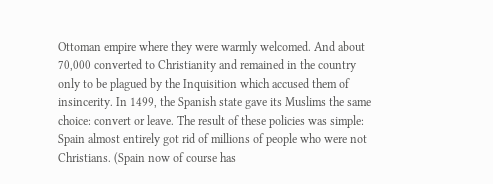Ottoman empire where they were warmly welcomed. And about 70,000 converted to Christianity and remained in the country only to be plagued by the Inquisition which accused them of insincerity. In 1499, the Spanish state gave its Muslims the same choice: convert or leave. The result of these policies was simple: Spain almost entirely got rid of millions of people who were not Christians. (Spain now of course has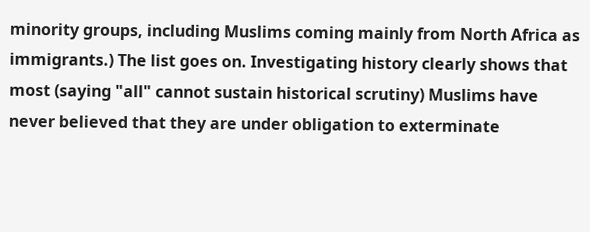minority groups, including Muslims coming mainly from North Africa as immigrants.) The list goes on. Investigating history clearly shows that most (saying "all" cannot sustain historical scrutiny) Muslims have never believed that they are under obligation to exterminate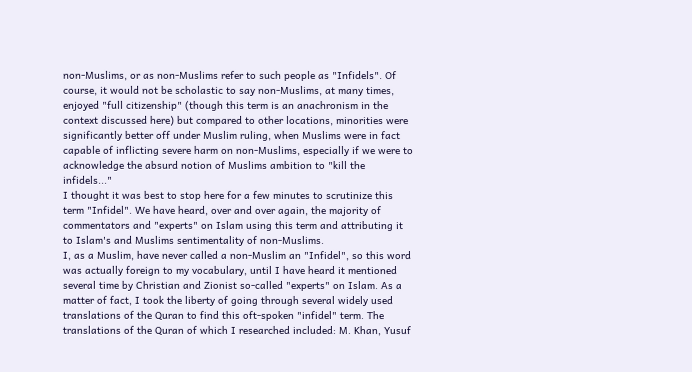non-Muslims, or as non-Muslims refer to such people as "Infidels". Of course, it would not be scholastic to say non-Muslims, at many times, enjoyed "full citizenship" (though this term is an anachronism in the context discussed here) but compared to other locations, minorities were significantly better off under Muslim ruling, when Muslims were in fact capable of inflicting severe harm on non-Muslims, especially if we were to acknowledge the absurd notion of Muslims ambition to "kill the infidels..."
I thought it was best to stop here for a few minutes to scrutinize this term "Infidel". We have heard, over and over again, the majority of commentators and "experts" on Islam using this term and attributing it to Islam's and Muslims sentimentality of non-Muslims.
I, as a Muslim, have never called a non-Muslim an "Infidel", so this word was actually foreign to my vocabulary, until I have heard it mentioned several time by Christian and Zionist so-called "experts" on Islam. As a matter of fact, I took the liberty of going through several widely used translations of the Quran to find this oft-spoken "infidel" term. The translations of the Quran of which I researched included: M. Khan, Yusuf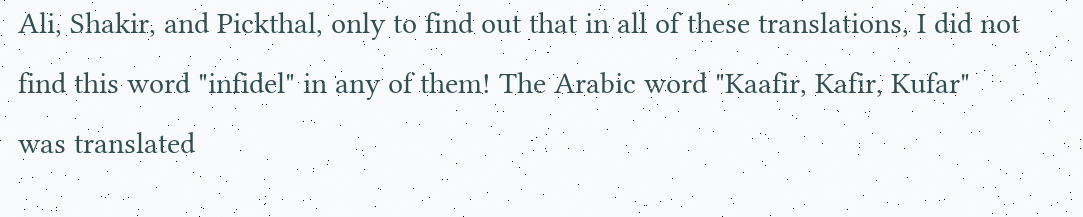Ali, Shakir, and Pickthal, only to find out that in all of these translations, I did not find this word "infidel" in any of them! The Arabic word "Kaafir, Kafir, Kufar" was translated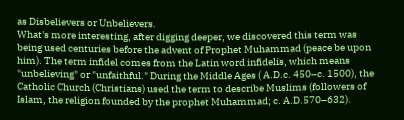as Disbelievers or Unbelievers.
What's more interesting, after digging deeper, we discovered this term was being used centuries before the advent of Prophet Muhammad (peace be upon him). The term infidel comes from the Latin word infidelis, which means "unbelieving" or "unfaithful." During the Middle Ages ( A.D.c. 450–c. 1500), the Catholic Church (Christians) used the term to describe Muslims (followers of Islam, the religion founded by the prophet Muhammad; c. A.D.570–632).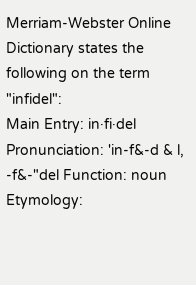Merriam-Webster Online Dictionary states the following on the term "infidel":
Main Entry: in·fi·del Pronunciation: 'in-f&-d & l, -f&-"del Function: noun Etymology: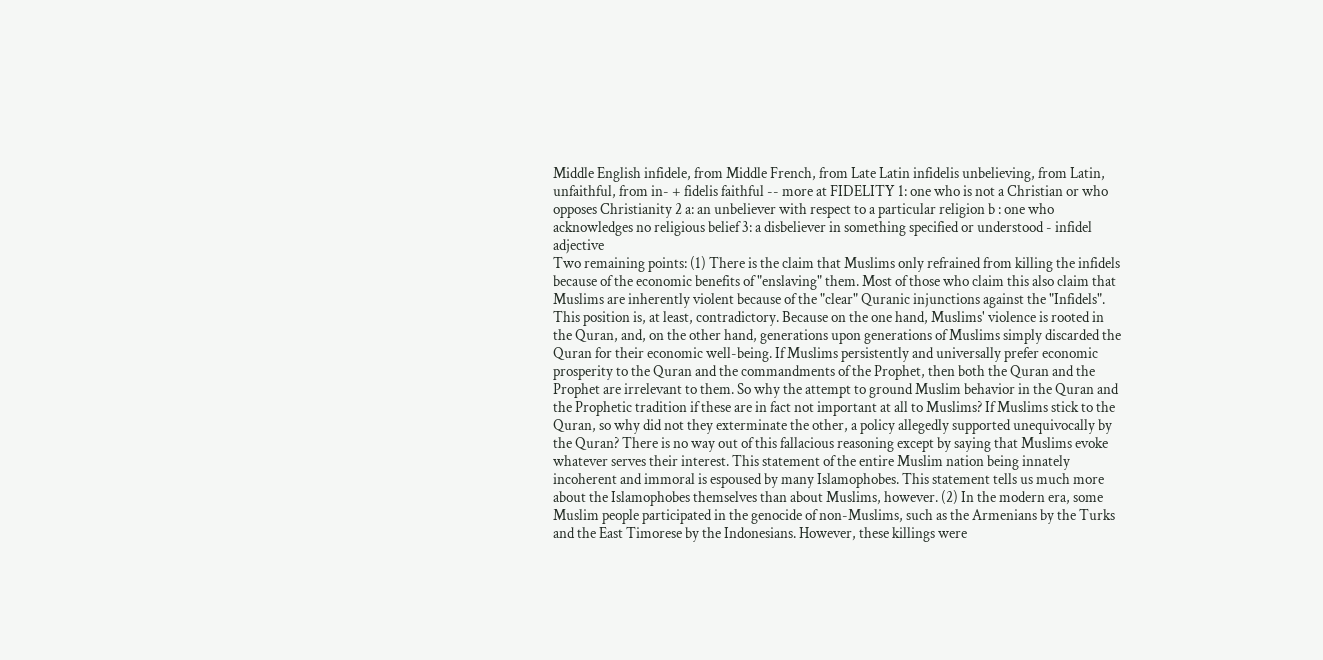Middle English infidele, from Middle French, from Late Latin infidelis unbelieving, from Latin, unfaithful, from in- + fidelis faithful -- more at FIDELITY 1: one who is not a Christian or who opposes Christianity 2 a: an unbeliever with respect to a particular religion b : one who acknowledges no religious belief 3: a disbeliever in something specified or understood - infidel adjective
Two remaining points: (1) There is the claim that Muslims only refrained from killing the infidels because of the economic benefits of "enslaving" them. Most of those who claim this also claim that Muslims are inherently violent because of the "clear" Quranic injunctions against the "Infidels". This position is, at least, contradictory. Because on the one hand, Muslims' violence is rooted in the Quran, and, on the other hand, generations upon generations of Muslims simply discarded the Quran for their economic well-being. If Muslims persistently and universally prefer economic prosperity to the Quran and the commandments of the Prophet, then both the Quran and the Prophet are irrelevant to them. So why the attempt to ground Muslim behavior in the Quran and the Prophetic tradition if these are in fact not important at all to Muslims? If Muslims stick to the Quran, so why did not they exterminate the other, a policy allegedly supported unequivocally by the Quran? There is no way out of this fallacious reasoning except by saying that Muslims evoke whatever serves their interest. This statement of the entire Muslim nation being innately incoherent and immoral is espoused by many Islamophobes. This statement tells us much more about the Islamophobes themselves than about Muslims, however. (2) In the modern era, some Muslim people participated in the genocide of non-Muslims, such as the Armenians by the Turks and the East Timorese by the Indonesians. However, these killings were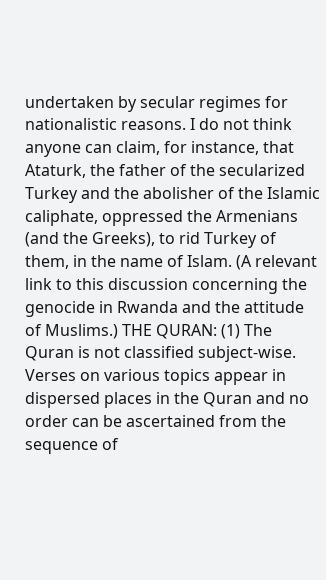undertaken by secular regimes for nationalistic reasons. I do not think anyone can claim, for instance, that Ataturk, the father of the secularized Turkey and the abolisher of the Islamic caliphate, oppressed the Armenians (and the Greeks), to rid Turkey of them, in the name of Islam. (A relevant link to this discussion concerning the genocide in Rwanda and the attitude of Muslims.) THE QURAN: (1) The Quran is not classified subject-wise. Verses on various topics appear in dispersed places in the Quran and no order can be ascertained from the sequence of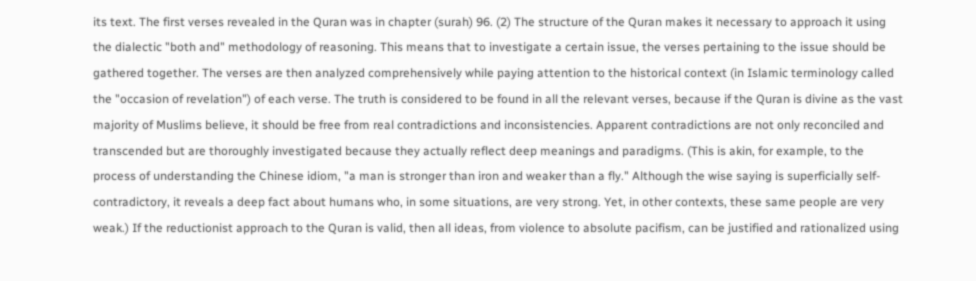its text. The first verses revealed in the Quran was in chapter (surah) 96. (2) The structure of the Quran makes it necessary to approach it using the dialectic "both and" methodology of reasoning. This means that to investigate a certain issue, the verses pertaining to the issue should be gathered together. The verses are then analyzed comprehensively while paying attention to the historical context (in Islamic terminology called the "occasion of revelation") of each verse. The truth is considered to be found in all the relevant verses, because if the Quran is divine as the vast majority of Muslims believe, it should be free from real contradictions and inconsistencies. Apparent contradictions are not only reconciled and transcended but are thoroughly investigated because they actually reflect deep meanings and paradigms. (This is akin, for example, to the process of understanding the Chinese idiom, "a man is stronger than iron and weaker than a fly." Although the wise saying is superficially self-contradictory, it reveals a deep fact about humans who, in some situations, are very strong. Yet, in other contexts, these same people are very weak.) If the reductionist approach to the Quran is valid, then all ideas, from violence to absolute pacifism, can be justified and rationalized using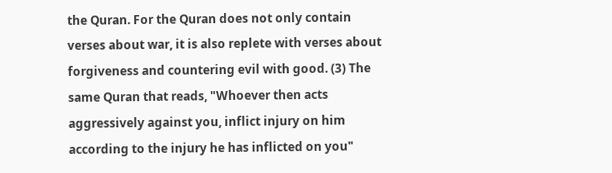the Quran. For the Quran does not only contain verses about war, it is also replete with verses about forgiveness and countering evil with good. (3) The same Quran that reads, "Whoever then acts aggressively against you, inflict injury on him according to the injury he has inflicted on you"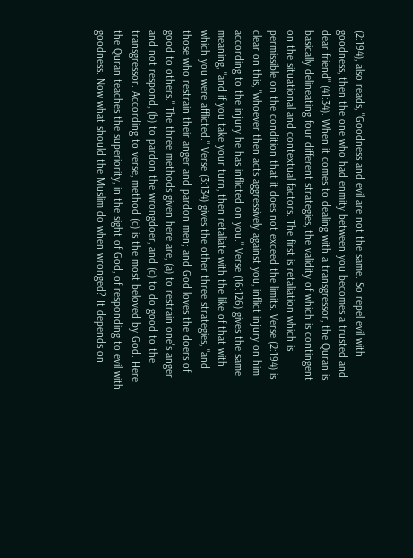(2:194), also reads, "Goodness and evil are not the same. So repel evil with goodness, then the one who had enmity between you becomes a trusted and dear friend" (41:34). When it comes to dealing with a transgressor, the Quran is basically delineating four different strategies, the validity of which is contingent on the situational and contextual factors. The first is retaliation which is permissible on the condition that it does not exceed the limits. Verse (2:194) is clear on this, "whoever then acts aggressively against you, inflict injury on him according to the injury he has inflicted on you." Verse (16:126) gives the same meaning, "and if you take your turn, then retaliate with the like of that with which you were afflicted." Verse (3:134) gives the other three strategies, "and those who restrain their anger and pardon men; and God loves the doers of good to others." The three methods given here are, (a) to restrain one's anger and not respond, (b) to pardon the wrongdoer, and (c) to do good to the transgressor. According to verse, method (c) is the most beloved by God. Here the Quran teaches the superiority, in the sight of God, of responding to evil with goodness. Now what should the Muslim do when wronged? It depends on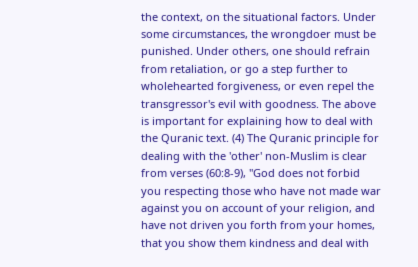the context, on the situational factors. Under some circumstances, the wrongdoer must be punished. Under others, one should refrain from retaliation, or go a step further to wholehearted forgiveness, or even repel the transgressor's evil with goodness. The above is important for explaining how to deal with the Quranic text. (4) The Quranic principle for dealing with the 'other' non-Muslim is clear from verses (60:8-9), "God does not forbid you respecting those who have not made war against you on account of your religion, and have not driven you forth from your homes, that you show them kindness and deal with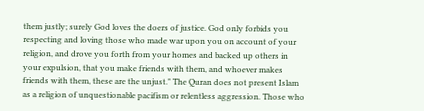them justly; surely God loves the doers of justice. God only forbids you respecting and loving those who made war upon you on account of your religion, and drove you forth from your homes and backed up others in your expulsion, that you make friends with them, and whoever makes friends with them, these are the unjust." The Quran does not present Islam as a religion of unquestionable pacifism or relentless aggression. Those who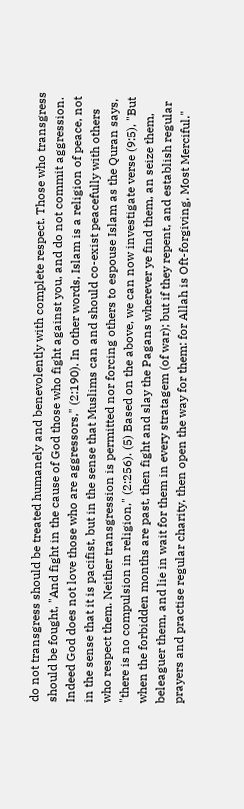do not transgress should be treated humanely and benevolently with complete respect. Those who transgress should be fought, "And fight in the cause of God those who fight against you, and do not commit aggression. Indeed God does not love those who are aggressors," (2:190). In other words, Islam is a religion of peace, not in the sense that it is pacifist, but in the sense that Muslims can and should co-exist peacefully with others who respect them. Neither transgression is permitted nor forcing others to espouse Islam as the Quran says, "there is no compulsion in religion," (2:256). (5) Based on the above, we can now investigate verse (9:5), "But when the forbidden months are past, then fight and slay the Pagans wherever ye find them, an seize them, beleaguer them, and lie in wait for them in every stratagem (of war); but if they repent, and establish regular prayers and practise regular charity, then open the way for them: for Allah is Oft-forgiving, Most Merciful."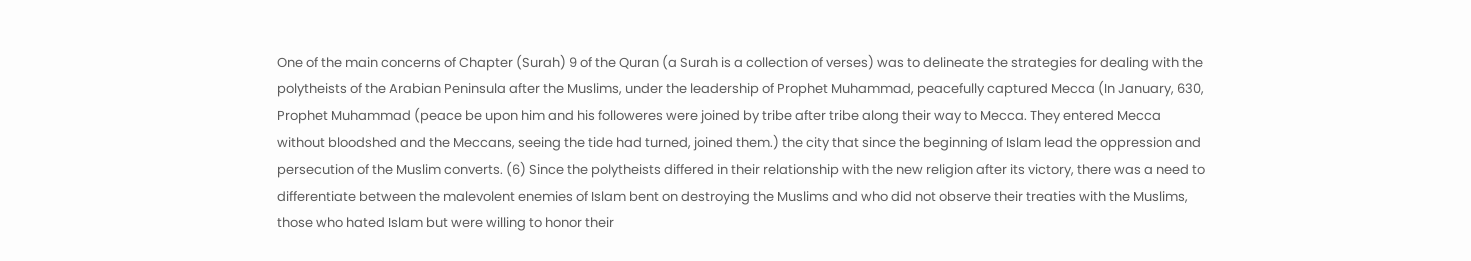One of the main concerns of Chapter (Surah) 9 of the Quran (a Surah is a collection of verses) was to delineate the strategies for dealing with the polytheists of the Arabian Peninsula after the Muslims, under the leadership of Prophet Muhammad, peacefully captured Mecca (In January, 630, Prophet Muhammad (peace be upon him and his followeres were joined by tribe after tribe along their way to Mecca. They entered Mecca without bloodshed and the Meccans, seeing the tide had turned, joined them.) the city that since the beginning of Islam lead the oppression and persecution of the Muslim converts. (6) Since the polytheists differed in their relationship with the new religion after its victory, there was a need to differentiate between the malevolent enemies of Islam bent on destroying the Muslims and who did not observe their treaties with the Muslims, those who hated Islam but were willing to honor their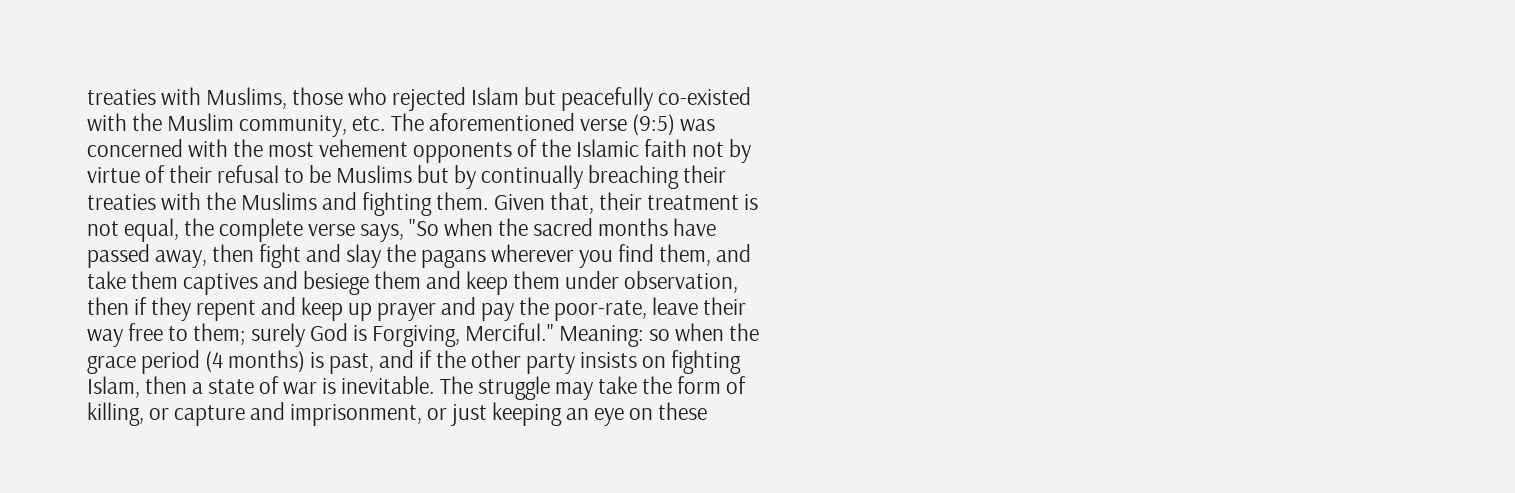treaties with Muslims, those who rejected Islam but peacefully co-existed with the Muslim community, etc. The aforementioned verse (9:5) was concerned with the most vehement opponents of the Islamic faith not by virtue of their refusal to be Muslims but by continually breaching their treaties with the Muslims and fighting them. Given that, their treatment is not equal, the complete verse says, "So when the sacred months have passed away, then fight and slay the pagans wherever you find them, and take them captives and besiege them and keep them under observation, then if they repent and keep up prayer and pay the poor-rate, leave their way free to them; surely God is Forgiving, Merciful." Meaning: so when the grace period (4 months) is past, and if the other party insists on fighting Islam, then a state of war is inevitable. The struggle may take the form of killing, or capture and imprisonment, or just keeping an eye on these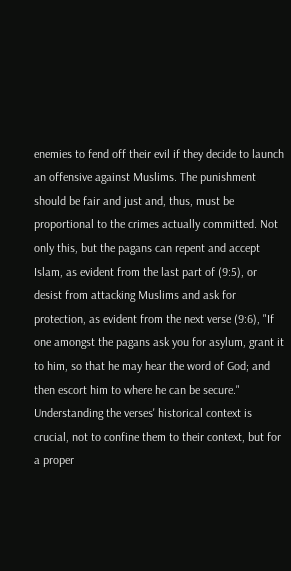enemies to fend off their evil if they decide to launch an offensive against Muslims. The punishment should be fair and just and, thus, must be proportional to the crimes actually committed. Not only this, but the pagans can repent and accept Islam, as evident from the last part of (9:5), or desist from attacking Muslims and ask for protection, as evident from the next verse (9:6), "If one amongst the pagans ask you for asylum, grant it to him, so that he may hear the word of God; and then escort him to where he can be secure." Understanding the verses' historical context is crucial, not to confine them to their context, but for a proper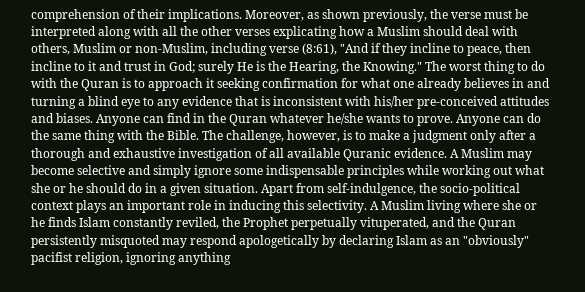comprehension of their implications. Moreover, as shown previously, the verse must be interpreted along with all the other verses explicating how a Muslim should deal with others, Muslim or non-Muslim, including verse (8:61), "And if they incline to peace, then incline to it and trust in God; surely He is the Hearing, the Knowing." The worst thing to do with the Quran is to approach it seeking confirmation for what one already believes in and turning a blind eye to any evidence that is inconsistent with his/her pre-conceived attitudes and biases. Anyone can find in the Quran whatever he/she wants to prove. Anyone can do the same thing with the Bible. The challenge, however, is to make a judgment only after a thorough and exhaustive investigation of all available Quranic evidence. A Muslim may become selective and simply ignore some indispensable principles while working out what she or he should do in a given situation. Apart from self-indulgence, the socio-political context plays an important role in inducing this selectivity. A Muslim living where she or he finds Islam constantly reviled, the Prophet perpetually vituperated, and the Quran persistently misquoted may respond apologetically by declaring Islam as an "obviously" pacifist religion, ignoring anything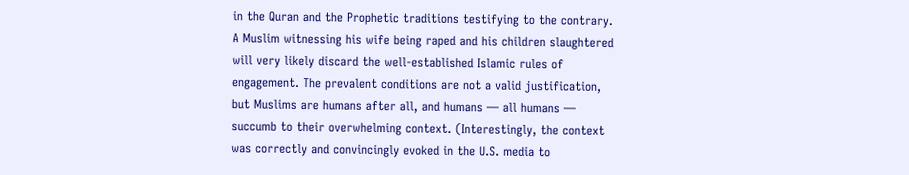in the Quran and the Prophetic traditions testifying to the contrary. A Muslim witnessing his wife being raped and his children slaughtered will very likely discard the well-established Islamic rules of engagement. The prevalent conditions are not a valid justification, but Muslims are humans after all, and humans — all humans — succumb to their overwhelming context. (Interestingly, the context was correctly and convincingly evoked in the U.S. media to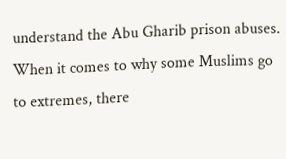understand the Abu Gharib prison abuses. When it comes to why some Muslims go to extremes, there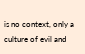is no context, only a culture of evil and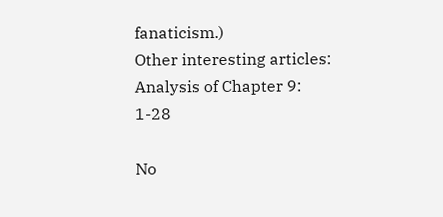fanaticism.)
Other interesting articles: Analysis of Chapter 9: 1-28

No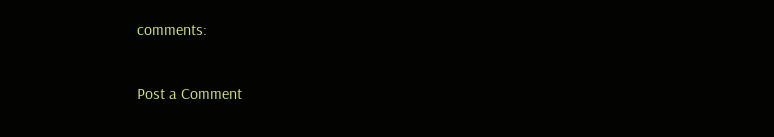comments:

Post a Comment